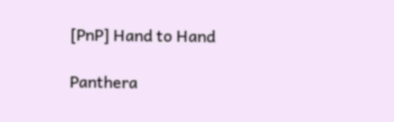[PnP] Hand to Hand

Panthera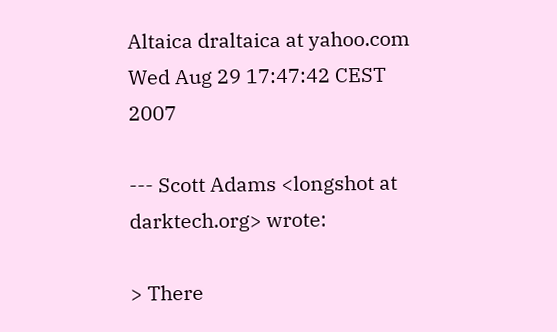Altaica draltaica at yahoo.com
Wed Aug 29 17:47:42 CEST 2007

--- Scott Adams <longshot at darktech.org> wrote:

> There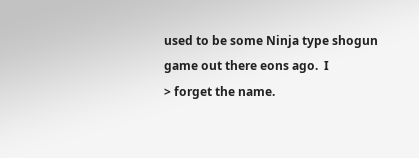used to be some Ninja type shogun game out there eons ago.  I
> forget the name.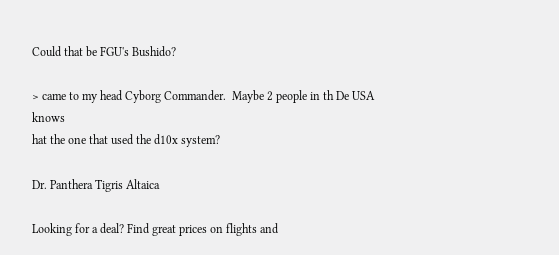Could that be FGU's Bushido?

> came to my head Cyborg Commander.  Maybe 2 people in th De USA knows
hat the one that used the d10x system?

Dr. Panthera Tigris Altaica

Looking for a deal? Find great prices on flights and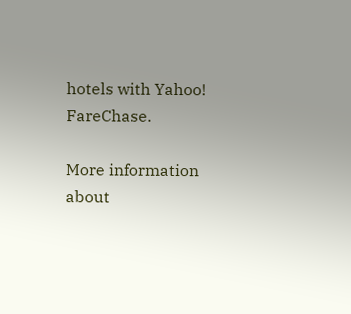hotels with Yahoo! FareChase.

More information about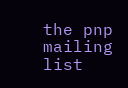the pnp mailing list